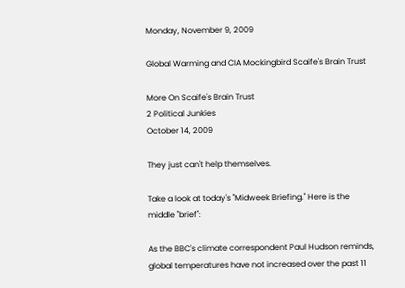Monday, November 9, 2009

Global Warming and CIA Mockingbird Scaife's Brain Trust

More On Scaife's Brain Trust
2 Political Junkies
October 14, 2009

They just can't help themselves.

Take a look at today's "Midweek Briefing." Here is the middle "brief":

As the BBC's climate correspondent Paul Hudson reminds, global temperatures have not increased over the past 11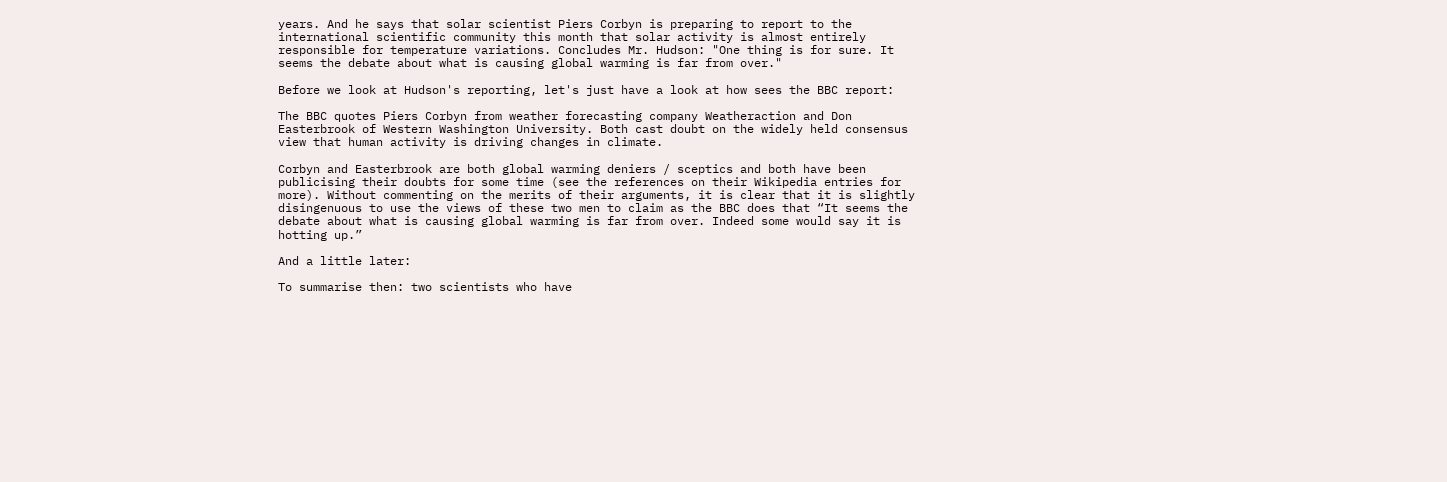years. And he says that solar scientist Piers Corbyn is preparing to report to the international scientific community this month that solar activity is almost entirely responsible for temperature variations. Concludes Mr. Hudson: "One thing is for sure. It seems the debate about what is causing global warming is far from over."

Before we look at Hudson's reporting, let's just have a look at how sees the BBC report:

The BBC quotes Piers Corbyn from weather forecasting company Weatheraction and Don Easterbrook of Western Washington University. Both cast doubt on the widely held consensus view that human activity is driving changes in climate.

Corbyn and Easterbrook are both global warming deniers / sceptics and both have been publicising their doubts for some time (see the references on their Wikipedia entries for more). Without commenting on the merits of their arguments, it is clear that it is slightly disingenuous to use the views of these two men to claim as the BBC does that “It seems the debate about what is causing global warming is far from over. Indeed some would say it is hotting up.”

And a little later:

To summarise then: two scientists who have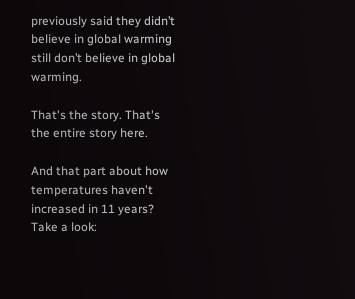previously said they didn’t believe in global warming still don’t believe in global warming.

That's the story. That's the entire story here.

And that part about how temperatures haven't increased in 11 years? Take a look: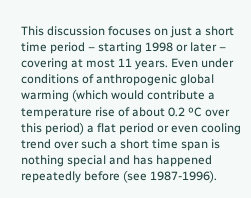This discussion focuses on just a short time period – starting 1998 or later – covering at most 11 years. Even under conditions of anthropogenic global warming (which would contribute a temperature rise of about 0.2 ºC over this period) a flat period or even cooling trend over such a short time span is nothing special and has happened repeatedly before (see 1987-1996).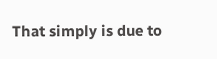That simply is due to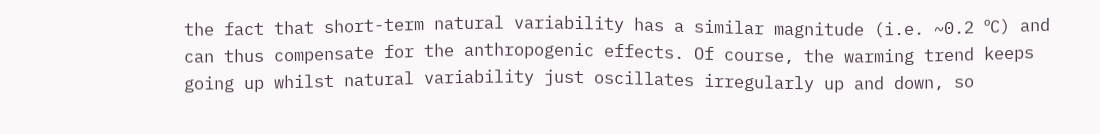the fact that short-term natural variability has a similar magnitude (i.e. ~0.2 ºC) and can thus compensate for the anthropogenic effects. Of course, the warming trend keeps going up whilst natural variability just oscillates irregularly up and down, so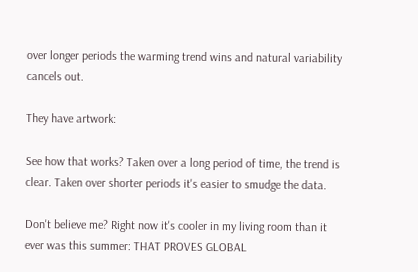over longer periods the warming trend wins and natural variability cancels out.

They have artwork:

See how that works? Taken over a long period of time, the trend is clear. Taken over shorter periods it's easier to smudge the data.

Don't believe me? Right now it's cooler in my living room than it ever was this summer: THAT PROVES GLOBAL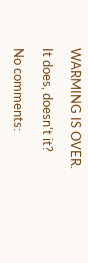WARMING IS OVER.

It does, doesn't it?

No comments: